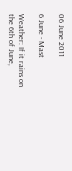06 June 2011

6 June - Mast

Weather: If it rains on the 6th of June,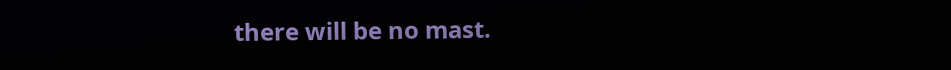there will be no mast.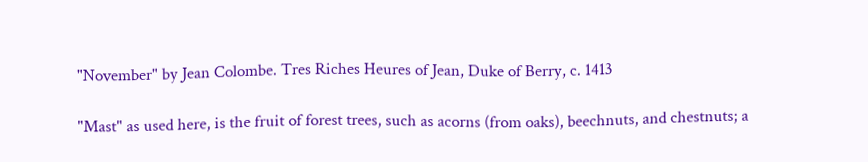"November" by Jean Colombe. Tres Riches Heures of Jean, Duke of Berry, c. 1413

"Mast" as used here, is the fruit of forest trees, such as acorns (from oaks), beechnuts, and chestnuts; a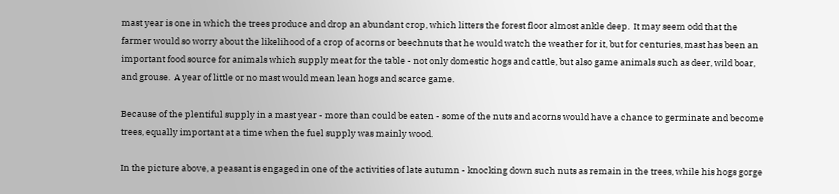mast year is one in which the trees produce and drop an abundant crop, which litters the forest floor almost ankle deep.  It may seem odd that the farmer would so worry about the likelihood of a crop of acorns or beechnuts that he would watch the weather for it, but for centuries, mast has been an important food source for animals which supply meat for the table - not only domestic hogs and cattle, but also game animals such as deer, wild boar, and grouse.  A year of little or no mast would mean lean hogs and scarce game.

Because of the plentiful supply in a mast year - more than could be eaten - some of the nuts and acorns would have a chance to germinate and become trees, equally important at a time when the fuel supply was mainly wood.

In the picture above, a peasant is engaged in one of the activities of late autumn - knocking down such nuts as remain in the trees, while his hogs gorge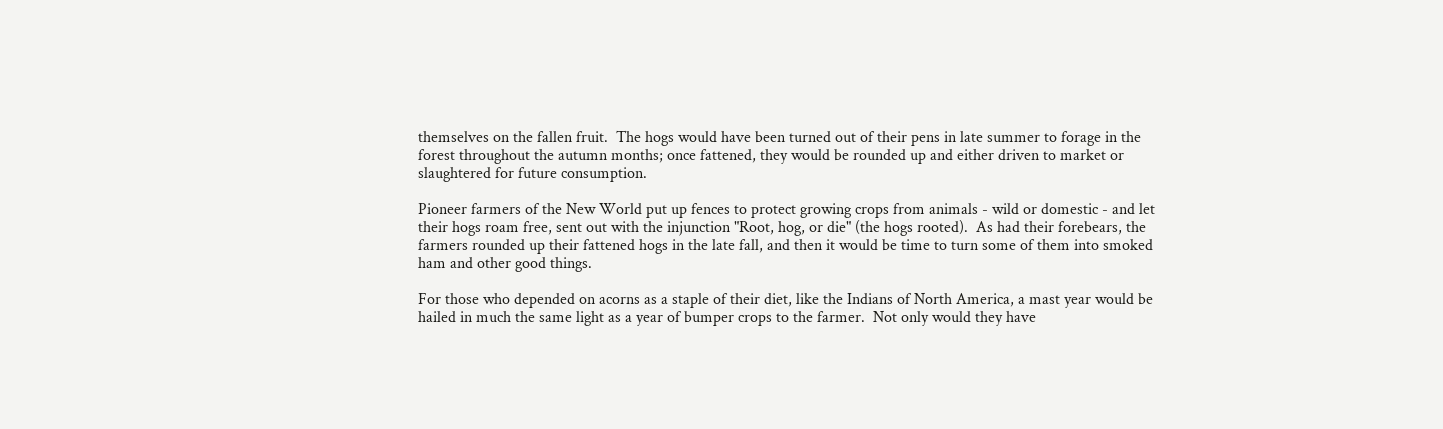themselves on the fallen fruit.  The hogs would have been turned out of their pens in late summer to forage in the forest throughout the autumn months; once fattened, they would be rounded up and either driven to market or slaughtered for future consumption.

Pioneer farmers of the New World put up fences to protect growing crops from animals - wild or domestic - and let their hogs roam free, sent out with the injunction "Root, hog, or die" (the hogs rooted).  As had their forebears, the farmers rounded up their fattened hogs in the late fall, and then it would be time to turn some of them into smoked ham and other good things.

For those who depended on acorns as a staple of their diet, like the Indians of North America, a mast year would be hailed in much the same light as a year of bumper crops to the farmer.  Not only would they have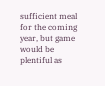sufficient meal for the coming year, but game would be plentiful as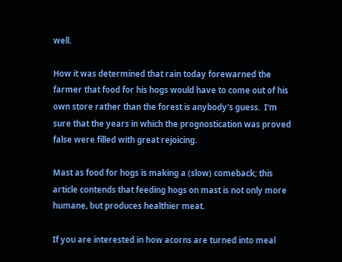well.

How it was determined that rain today forewarned the farmer that food for his hogs would have to come out of his own store rather than the forest is anybody's guess.  I'm sure that the years in which the prognostication was proved false were filled with great rejoicing.

Mast as food for hogs is making a (slow) comeback; this article contends that feeding hogs on mast is not only more humane, but produces healthier meat.

If you are interested in how acorns are turned into meal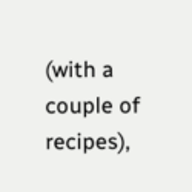(with a couple of recipes),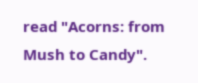read "Acorns: from Mush to Candy".